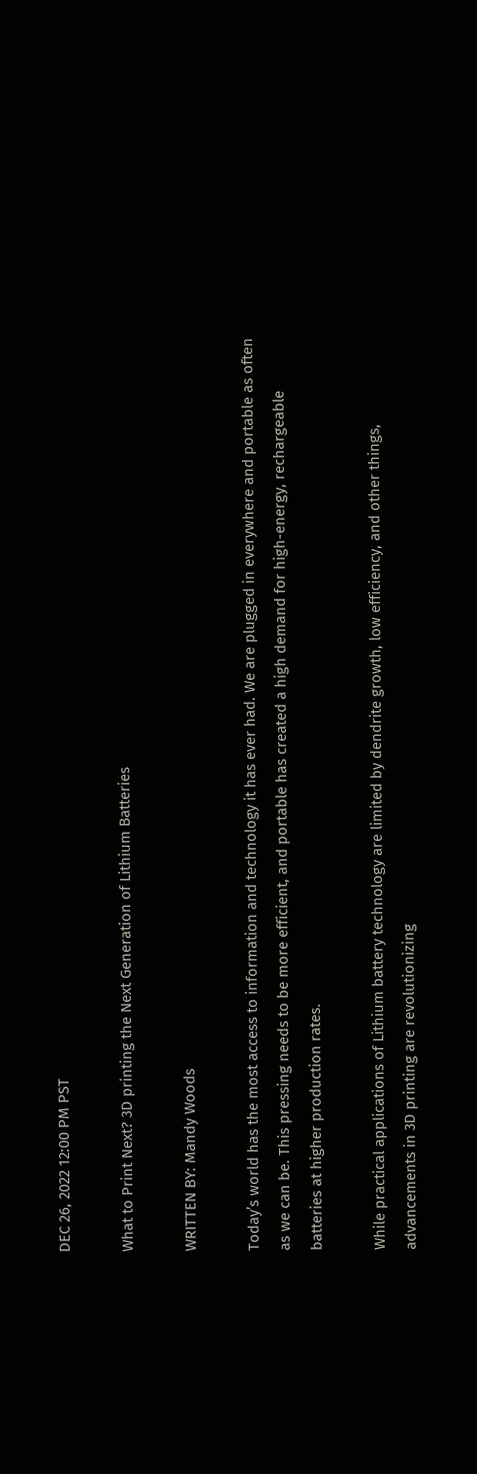DEC 26, 2022 12:00 PM PST

What to Print Next? 3D printing the Next Generation of Lithium Batteries

WRITTEN BY: Mandy Woods

Today’s world has the most access to information and technology it has ever had. We are plugged in everywhere and portable as often as we can be. This pressing needs to be more efficient, and portable has created a high demand for high-energy, rechargeable batteries at higher production rates.

While practical applications of Lithium battery technology are limited by dendrite growth, low efficiency, and other things, advancements in 3D printing are revolutionizing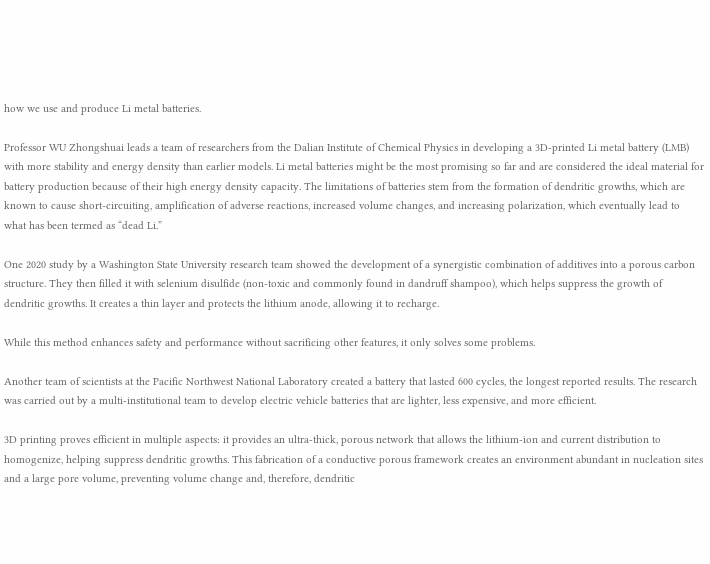how we use and produce Li metal batteries.

Professor WU Zhongshuai leads a team of researchers from the Dalian Institute of Chemical Physics in developing a 3D-printed Li metal battery (LMB) with more stability and energy density than earlier models. Li metal batteries might be the most promising so far and are considered the ideal material for battery production because of their high energy density capacity. The limitations of batteries stem from the formation of dendritic growths, which are known to cause short-circuiting, amplification of adverse reactions, increased volume changes, and increasing polarization, which eventually lead to what has been termed as “dead Li.”

One 2020 study by a Washington State University research team showed the development of a synergistic combination of additives into a porous carbon structure. They then filled it with selenium disulfide (non-toxic and commonly found in dandruff shampoo), which helps suppress the growth of dendritic growths. It creates a thin layer and protects the lithium anode, allowing it to recharge.

While this method enhances safety and performance without sacrificing other features, it only solves some problems.

Another team of scientists at the Pacific Northwest National Laboratory created a battery that lasted 600 cycles, the longest reported results. The research was carried out by a multi-institutional team to develop electric vehicle batteries that are lighter, less expensive, and more efficient.

3D printing proves efficient in multiple aspects: it provides an ultra-thick, porous network that allows the lithium-ion and current distribution to homogenize, helping suppress dendritic growths. This fabrication of a conductive porous framework creates an environment abundant in nucleation sites and a large pore volume, preventing volume change and, therefore, dendritic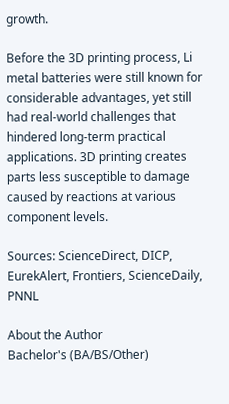growth.

Before the 3D printing process, Li metal batteries were still known for considerable advantages, yet still had real-world challenges that hindered long-term practical applications. 3D printing creates parts less susceptible to damage caused by reactions at various component levels.

Sources: ScienceDirect, DICP, EurekAlert, Frontiers, ScienceDaily, PNNL

About the Author
Bachelor's (BA/BS/Other)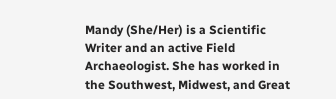Mandy (She/Her) is a Scientific Writer and an active Field Archaeologist. She has worked in the Southwest, Midwest, and Great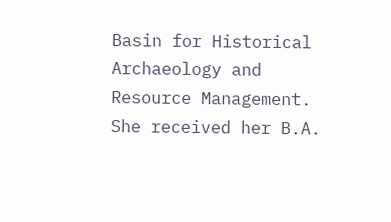Basin for Historical Archaeology and Resource Management. She received her B.A.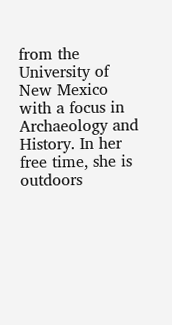from the University of New Mexico with a focus in Archaeology and History. In her free time, she is outdoors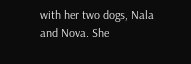with her two dogs, Nala and Nova. She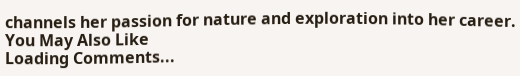channels her passion for nature and exploration into her career.
You May Also Like
Loading Comments...